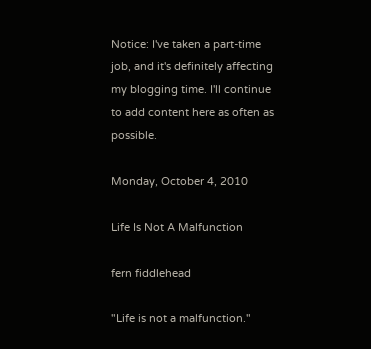Notice: I've taken a part-time job, and it's definitely affecting my blogging time. I'll continue to add content here as often as possible.

Monday, October 4, 2010

Life Is Not A Malfunction

fern fiddlehead

"Life is not a malfunction."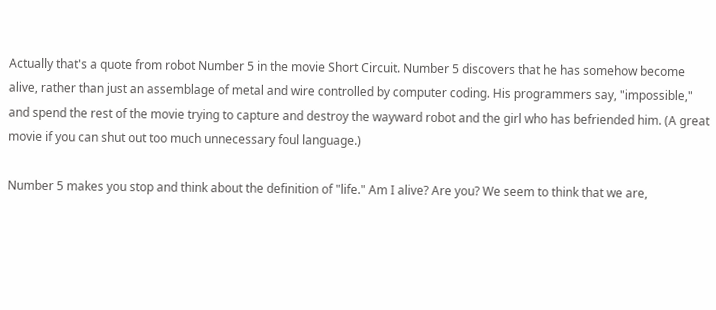Actually that's a quote from robot Number 5 in the movie Short Circuit. Number 5 discovers that he has somehow become alive, rather than just an assemblage of metal and wire controlled by computer coding. His programmers say, "impossible," and spend the rest of the movie trying to capture and destroy the wayward robot and the girl who has befriended him. (A great movie if you can shut out too much unnecessary foul language.)

Number 5 makes you stop and think about the definition of "life." Am I alive? Are you? We seem to think that we are,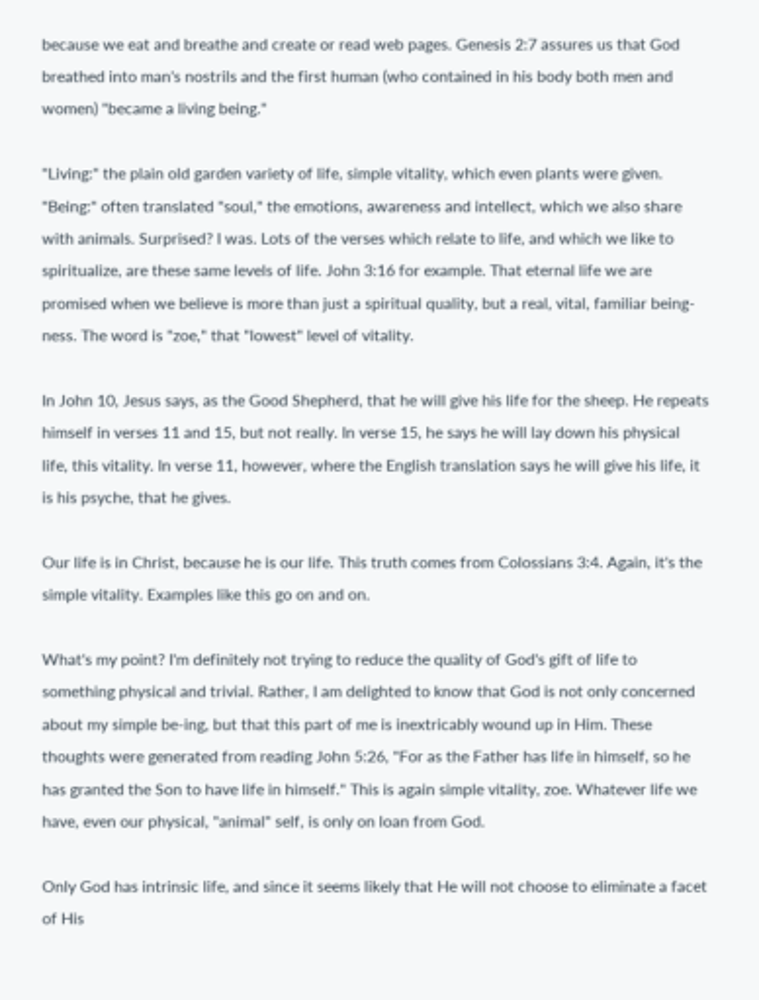because we eat and breathe and create or read web pages. Genesis 2:7 assures us that God breathed into man's nostrils and the first human (who contained in his body both men and women) "became a living being."

"Living:" the plain old garden variety of life, simple vitality, which even plants were given. "Being:" often translated "soul," the emotions, awareness and intellect, which we also share with animals. Surprised? I was. Lots of the verses which relate to life, and which we like to spiritualize, are these same levels of life. John 3:16 for example. That eternal life we are promised when we believe is more than just a spiritual quality, but a real, vital, familiar being-ness. The word is "zoe," that "lowest" level of vitality.

In John 10, Jesus says, as the Good Shepherd, that he will give his life for the sheep. He repeats himself in verses 11 and 15, but not really. In verse 15, he says he will lay down his physical life, this vitality. In verse 11, however, where the English translation says he will give his life, it is his psyche, that he gives.

Our life is in Christ, because he is our life. This truth comes from Colossians 3:4. Again, it's the simple vitality. Examples like this go on and on.

What's my point? I'm definitely not trying to reduce the quality of God's gift of life to something physical and trivial. Rather, I am delighted to know that God is not only concerned about my simple be-ing, but that this part of me is inextricably wound up in Him. These thoughts were generated from reading John 5:26, "For as the Father has life in himself, so he has granted the Son to have life in himself." This is again simple vitality, zoe. Whatever life we have, even our physical, "animal" self, is only on loan from God.

Only God has intrinsic life, and since it seems likely that He will not choose to eliminate a facet of His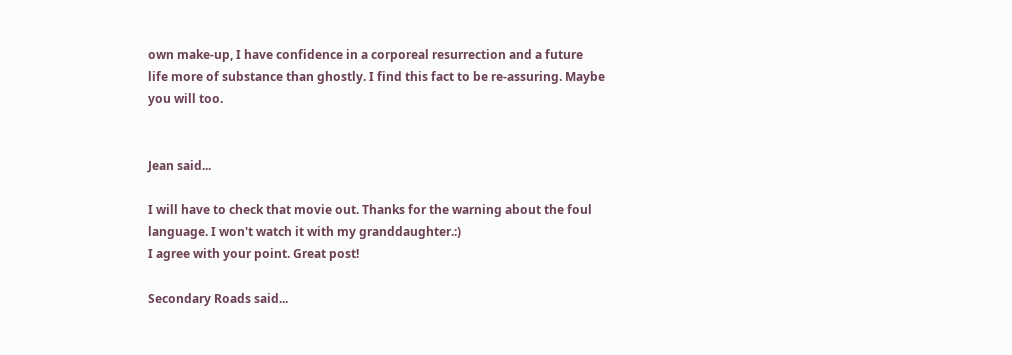own make-up, I have confidence in a corporeal resurrection and a future life more of substance than ghostly. I find this fact to be re-assuring. Maybe you will too.


Jean said...

I will have to check that movie out. Thanks for the warning about the foul language. I won't watch it with my granddaughter.:)
I agree with your point. Great post!

Secondary Roads said...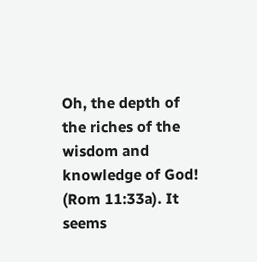Oh, the depth of the riches of the wisdom and knowledge of God! (Rom 11:33a). It seems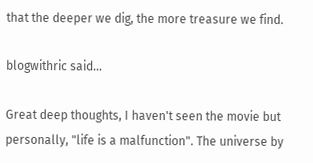that the deeper we dig, the more treasure we find.

blogwithric said...

Great deep thoughts, I haven't seen the movie but personally, "life is a malfunction". The universe by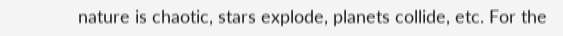nature is chaotic, stars explode, planets collide, etc. For the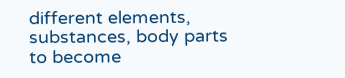different elements, substances, body parts to become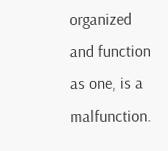organized and function as one, is a malfunction.